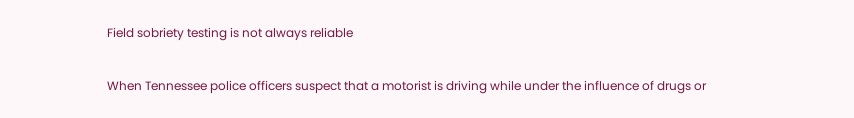Field sobriety testing is not always reliable

When Tennessee police officers suspect that a motorist is driving while under the influence of drugs or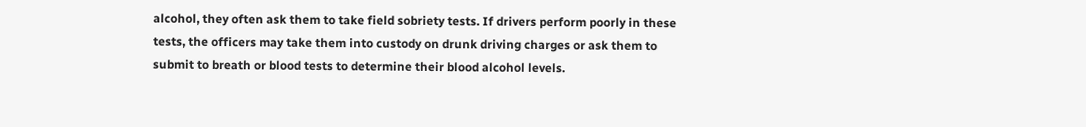alcohol, they often ask them to take field sobriety tests. If drivers perform poorly in these tests, the officers may take them into custody on drunk driving charges or ask them to submit to breath or blood tests to determine their blood alcohol levels.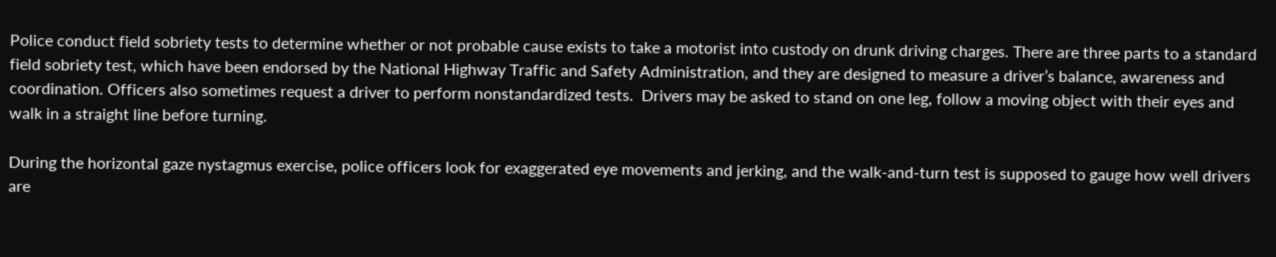Police conduct field sobriety tests to determine whether or not probable cause exists to take a motorist into custody on drunk driving charges. There are three parts to a standard field sobriety test, which have been endorsed by the National Highway Traffic and Safety Administration, and they are designed to measure a driver’s balance, awareness and coordination. Officers also sometimes request a driver to perform nonstandardized tests.  Drivers may be asked to stand on one leg, follow a moving object with their eyes and walk in a straight line before turning.

During the horizontal gaze nystagmus exercise, police officers look for exaggerated eye movements and jerking, and the walk-and-turn test is supposed to gauge how well drivers are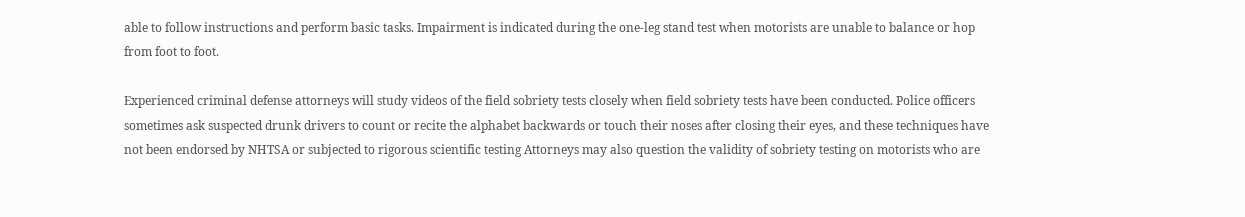able to follow instructions and perform basic tasks. Impairment is indicated during the one-leg stand test when motorists are unable to balance or hop from foot to foot.

Experienced criminal defense attorneys will study videos of the field sobriety tests closely when field sobriety tests have been conducted. Police officers sometimes ask suspected drunk drivers to count or recite the alphabet backwards or touch their noses after closing their eyes, and these techniques have not been endorsed by NHTSA or subjected to rigorous scientific testing Attorneys may also question the validity of sobriety testing on motorists who are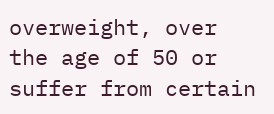overweight, over the age of 50 or suffer from certain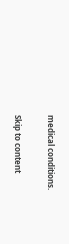medical conditions.

Skip to content